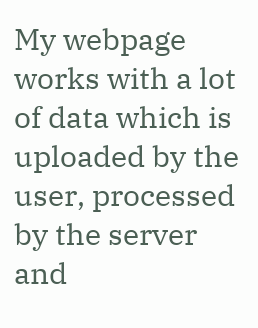My webpage works with a lot of data which is uploaded by the user, processed by the server and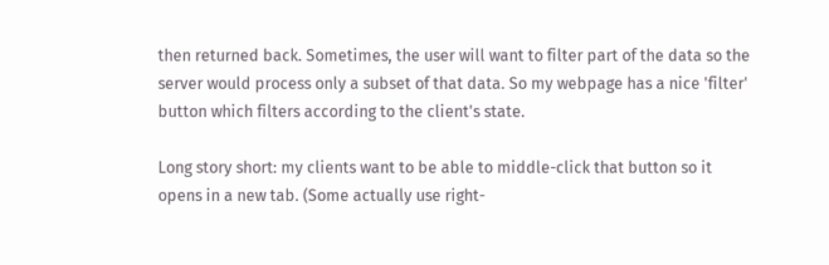then returned back. Sometimes, the user will want to filter part of the data so the server would process only a subset of that data. So my webpage has a nice 'filter' button which filters according to the client's state.

Long story short: my clients want to be able to middle-click that button so it opens in a new tab. (Some actually use right-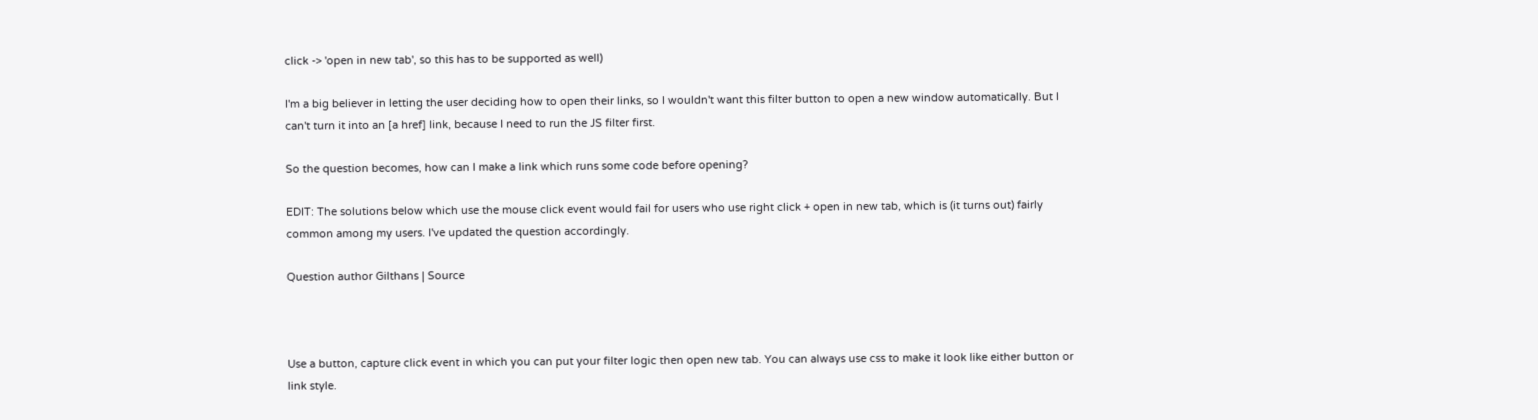click -> 'open in new tab', so this has to be supported as well)

I'm a big believer in letting the user deciding how to open their links, so I wouldn't want this filter button to open a new window automatically. But I can't turn it into an [a href] link, because I need to run the JS filter first.

So the question becomes, how can I make a link which runs some code before opening?

EDIT: The solutions below which use the mouse click event would fail for users who use right click + open in new tab, which is (it turns out) fairly common among my users. I've updated the question accordingly.

Question author Gilthans | Source



Use a button, capture click event in which you can put your filter logic then open new tab. You can always use css to make it look like either button or link style.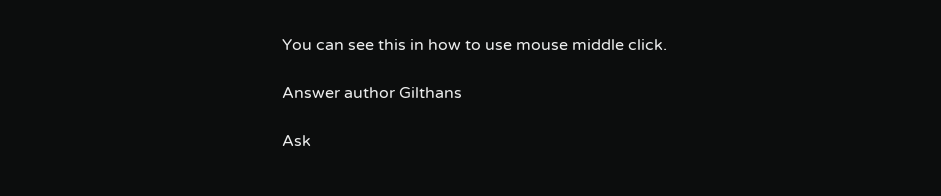You can see this in how to use mouse middle click.

Answer author Gilthans

Ask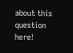about this question here!